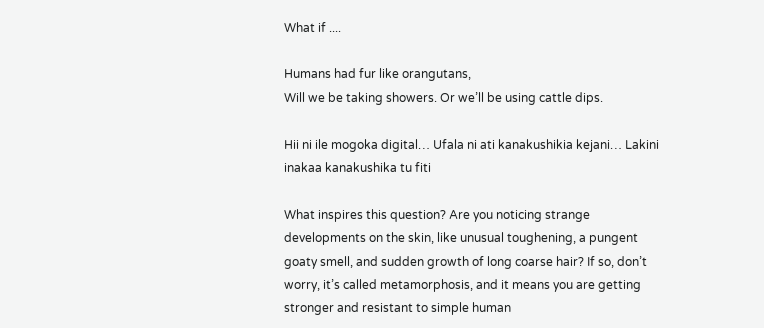What if ....

Humans had fur like orangutans,
Will we be taking showers. Or we’ll be using cattle dips.

Hii ni ile mogoka digital… Ufala ni ati kanakushikia kejani… Lakini inakaa kanakushika tu fiti

What inspires this question? Are you noticing strange developments on the skin, like unusual toughening, a pungent goaty smell, and sudden growth of long coarse hair? If so, don’t worry, it’s called metamorphosis, and it means you are getting stronger and resistant to simple human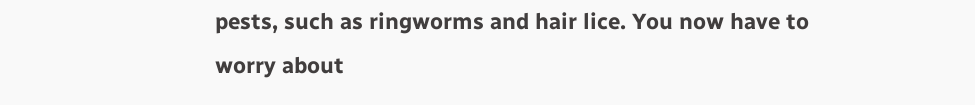pests, such as ringworms and hair lice. You now have to worry about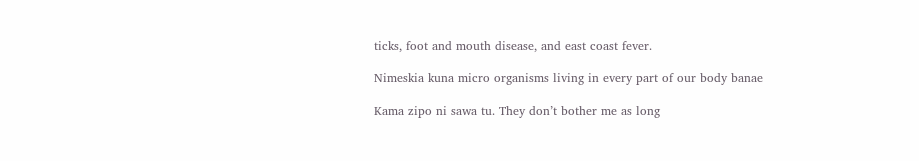ticks, foot and mouth disease, and east coast fever.

Nimeskia kuna micro organisms living in every part of our body banae

Kama zipo ni sawa tu. They don’t bother me as long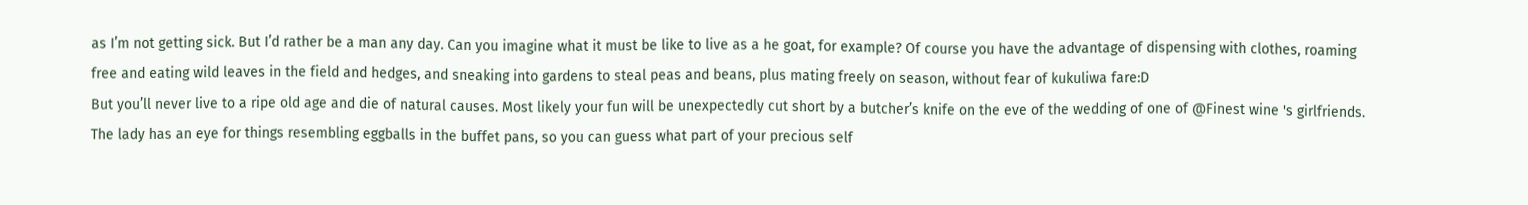as I’m not getting sick. But I’d rather be a man any day. Can you imagine what it must be like to live as a he goat, for example? Of course you have the advantage of dispensing with clothes, roaming free and eating wild leaves in the field and hedges, and sneaking into gardens to steal peas and beans, plus mating freely on season, without fear of kukuliwa fare:D
But you’ll never live to a ripe old age and die of natural causes. Most likely your fun will be unexpectedly cut short by a butcher’s knife on the eve of the wedding of one of @Finest wine 's girlfriends. The lady has an eye for things resembling eggballs in the buffet pans, so you can guess what part of your precious self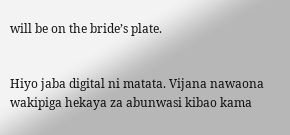will be on the bride’s plate.


Hiyo jaba digital ni matata. Vijana nawaona wakipiga hekaya za abunwasi kibao kama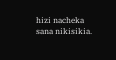hizi nacheka sana nikisikia.